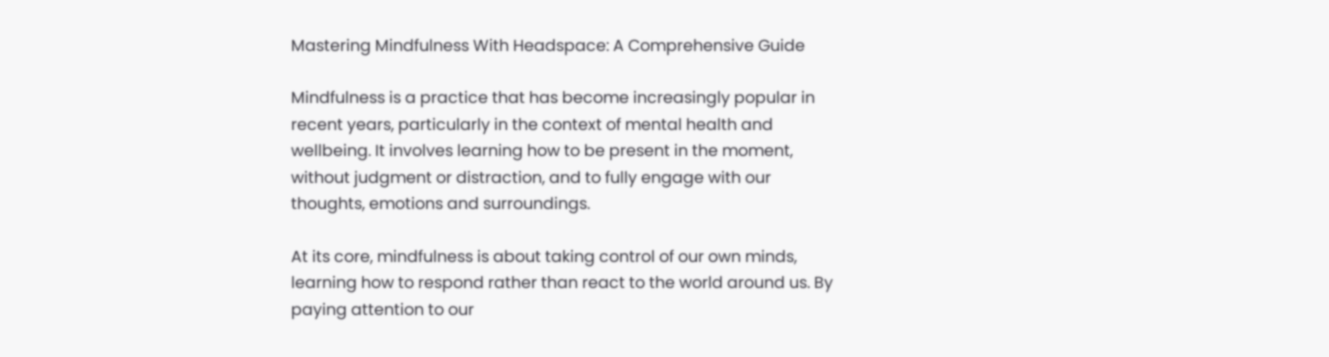Mastering Mindfulness With Headspace: A Comprehensive Guide

Mindfulness is a practice that has become increasingly popular in recent years, particularly in the context of mental health and wellbeing. It involves learning how to be present in the moment, without judgment or distraction, and to fully engage with our thoughts, emotions and surroundings.

At its core, mindfulness is about taking control of our own minds, learning how to respond rather than react to the world around us. By paying attention to our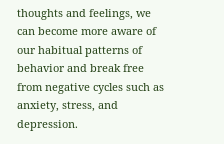thoughts and feelings, we can become more aware of our habitual patterns of behavior and break free from negative cycles such as anxiety, stress, and depression.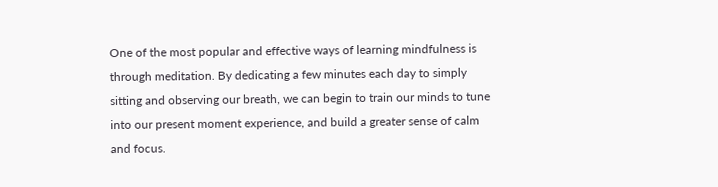One of the most popular and effective ways of learning mindfulness is through meditation. By dedicating a few minutes each day to simply sitting and observing our breath, we can begin to train our minds to tune into our present moment experience, and build a greater sense of calm and focus.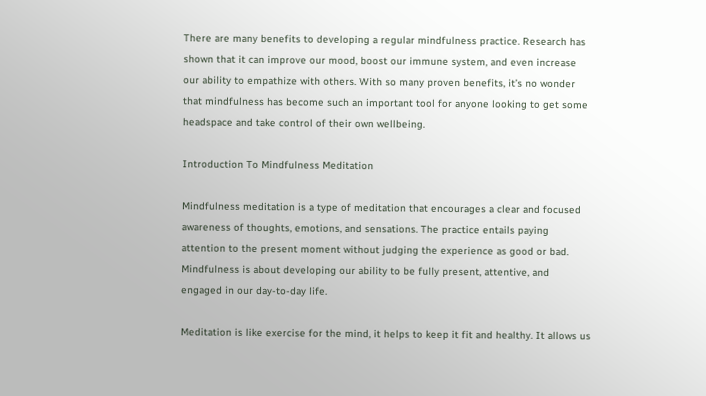There are many benefits to developing a regular mindfulness practice. Research has shown that it can improve our mood, boost our immune system, and even increase our ability to empathize with others. With so many proven benefits, it’s no wonder that mindfulness has become such an important tool for anyone looking to get some headspace and take control of their own wellbeing.

Introduction To Mindfulness Meditation

Mindfulness meditation is a type of meditation that encourages a clear and focused awareness of thoughts, emotions, and sensations. The practice entails paying attention to the present moment without judging the experience as good or bad. Mindfulness is about developing our ability to be fully present, attentive, and engaged in our day-to-day life.

Meditation is like exercise for the mind, it helps to keep it fit and healthy. It allows us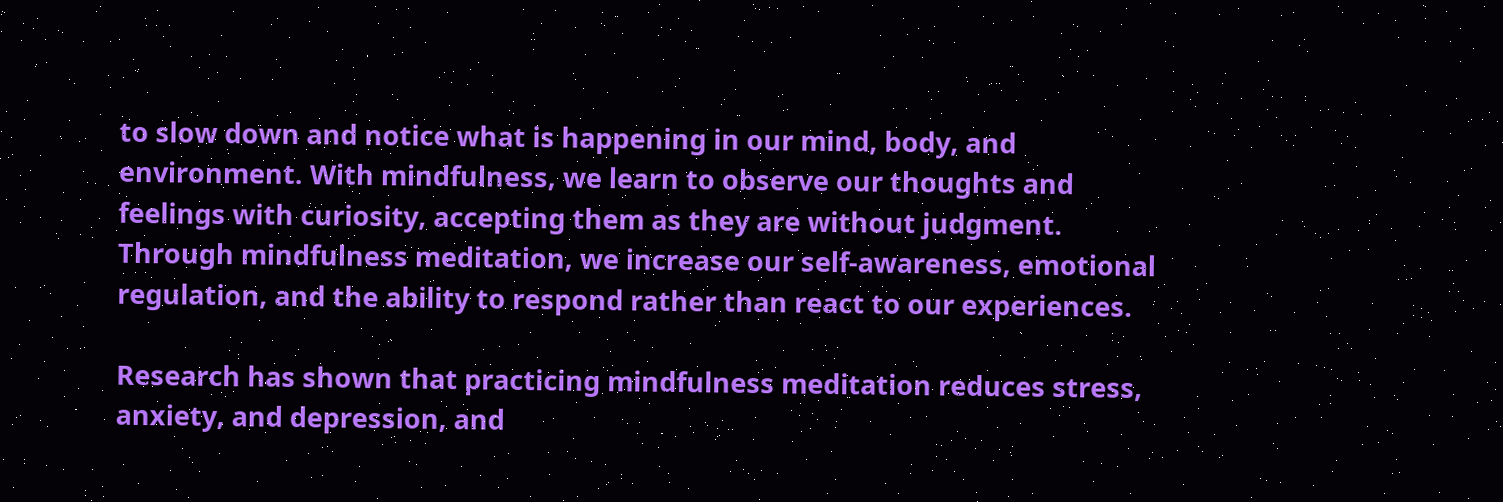to slow down and notice what is happening in our mind, body, and environment. With mindfulness, we learn to observe our thoughts and feelings with curiosity, accepting them as they are without judgment. Through mindfulness meditation, we increase our self-awareness, emotional regulation, and the ability to respond rather than react to our experiences.

Research has shown that practicing mindfulness meditation reduces stress, anxiety, and depression, and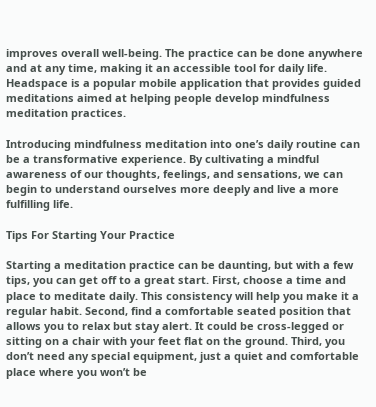improves overall well-being. The practice can be done anywhere and at any time, making it an accessible tool for daily life. Headspace is a popular mobile application that provides guided meditations aimed at helping people develop mindfulness meditation practices.

Introducing mindfulness meditation into one’s daily routine can be a transformative experience. By cultivating a mindful awareness of our thoughts, feelings, and sensations, we can begin to understand ourselves more deeply and live a more fulfilling life.

Tips For Starting Your Practice

Starting a meditation practice can be daunting, but with a few tips, you can get off to a great start. First, choose a time and place to meditate daily. This consistency will help you make it a regular habit. Second, find a comfortable seated position that allows you to relax but stay alert. It could be cross-legged or sitting on a chair with your feet flat on the ground. Third, you don’t need any special equipment, just a quiet and comfortable place where you won’t be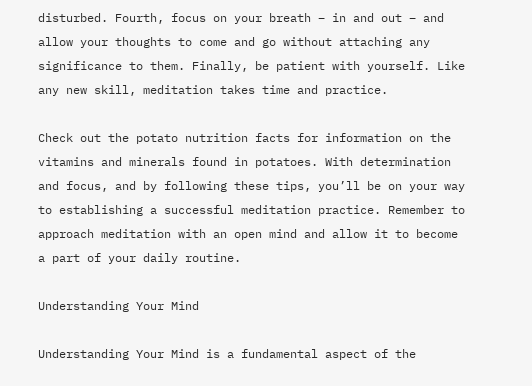disturbed. Fourth, focus on your breath – in and out – and allow your thoughts to come and go without attaching any significance to them. Finally, be patient with yourself. Like any new skill, meditation takes time and practice.

Check out the potato nutrition facts for information on the vitamins and minerals found in potatoes. With determination and focus, and by following these tips, you’ll be on your way to establishing a successful meditation practice. Remember to approach meditation with an open mind and allow it to become a part of your daily routine.

Understanding Your Mind

Understanding Your Mind is a fundamental aspect of the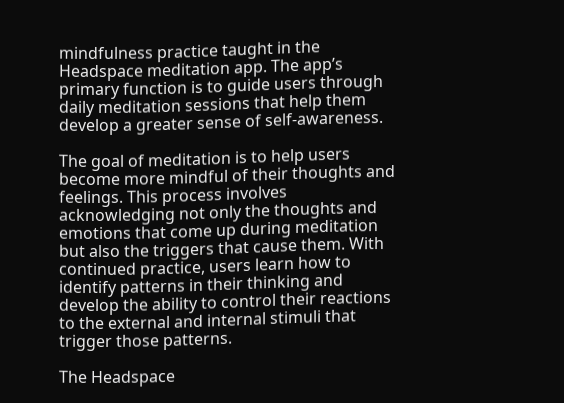mindfulness practice taught in the Headspace meditation app. The app’s primary function is to guide users through daily meditation sessions that help them develop a greater sense of self-awareness.

The goal of meditation is to help users become more mindful of their thoughts and feelings. This process involves acknowledging not only the thoughts and emotions that come up during meditation but also the triggers that cause them. With continued practice, users learn how to identify patterns in their thinking and develop the ability to control their reactions to the external and internal stimuli that trigger those patterns.

The Headspace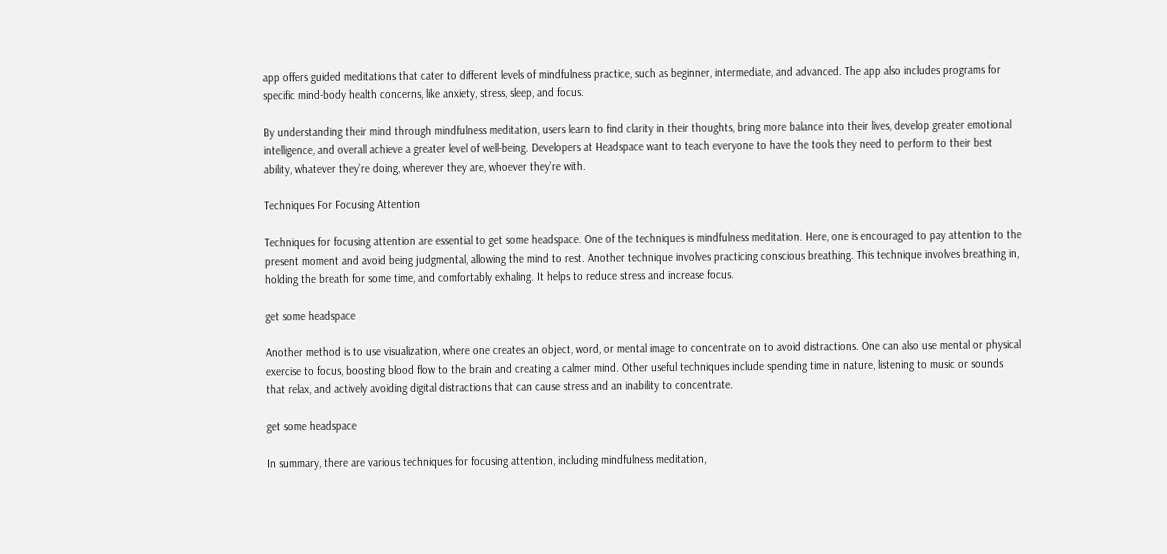app offers guided meditations that cater to different levels of mindfulness practice, such as beginner, intermediate, and advanced. The app also includes programs for specific mind-body health concerns, like anxiety, stress, sleep, and focus.

By understanding their mind through mindfulness meditation, users learn to find clarity in their thoughts, bring more balance into their lives, develop greater emotional intelligence, and overall achieve a greater level of well-being. Developers at Headspace want to teach everyone to have the tools they need to perform to their best ability, whatever they’re doing, wherever they are, whoever they’re with.

Techniques For Focusing Attention

Techniques for focusing attention are essential to get some headspace. One of the techniques is mindfulness meditation. Here, one is encouraged to pay attention to the present moment and avoid being judgmental, allowing the mind to rest. Another technique involves practicing conscious breathing. This technique involves breathing in, holding the breath for some time, and comfortably exhaling. It helps to reduce stress and increase focus.

get some headspace

Another method is to use visualization, where one creates an object, word, or mental image to concentrate on to avoid distractions. One can also use mental or physical exercise to focus, boosting blood flow to the brain and creating a calmer mind. Other useful techniques include spending time in nature, listening to music or sounds that relax, and actively avoiding digital distractions that can cause stress and an inability to concentrate.

get some headspace

In summary, there are various techniques for focusing attention, including mindfulness meditation,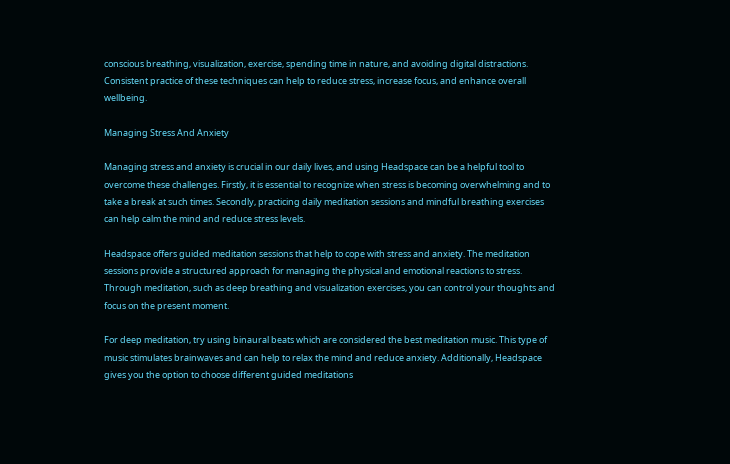conscious breathing, visualization, exercise, spending time in nature, and avoiding digital distractions. Consistent practice of these techniques can help to reduce stress, increase focus, and enhance overall wellbeing.

Managing Stress And Anxiety

Managing stress and anxiety is crucial in our daily lives, and using Headspace can be a helpful tool to overcome these challenges. Firstly, it is essential to recognize when stress is becoming overwhelming and to take a break at such times. Secondly, practicing daily meditation sessions and mindful breathing exercises can help calm the mind and reduce stress levels.

Headspace offers guided meditation sessions that help to cope with stress and anxiety. The meditation sessions provide a structured approach for managing the physical and emotional reactions to stress. Through meditation, such as deep breathing and visualization exercises, you can control your thoughts and focus on the present moment.

For deep meditation, try using binaural beats which are considered the best meditation music. This type of music stimulates brainwaves and can help to relax the mind and reduce anxiety. Additionally, Headspace gives you the option to choose different guided meditations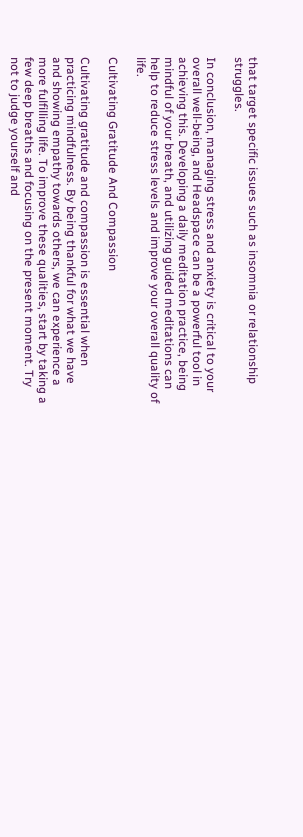that target specific issues such as insomnia or relationship struggles.

In conclusion, managing stress and anxiety is critical to your overall well-being, and Headspace can be a powerful tool in achieving this. Developing a daily meditation practice, being mindful of your breath, and utilizing guided meditations can help to reduce stress levels and improve your overall quality of life.

Cultivating Gratitude And Compassion

Cultivating gratitude and compassion is essential when practicing mindfulness. By being thankful for what we have and showing empathy towards others, we can experience a more fulfilling life. To improve these qualities, start by taking a few deep breaths and focusing on the present moment. Try not to judge yourself and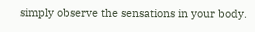simply observe the sensations in your body.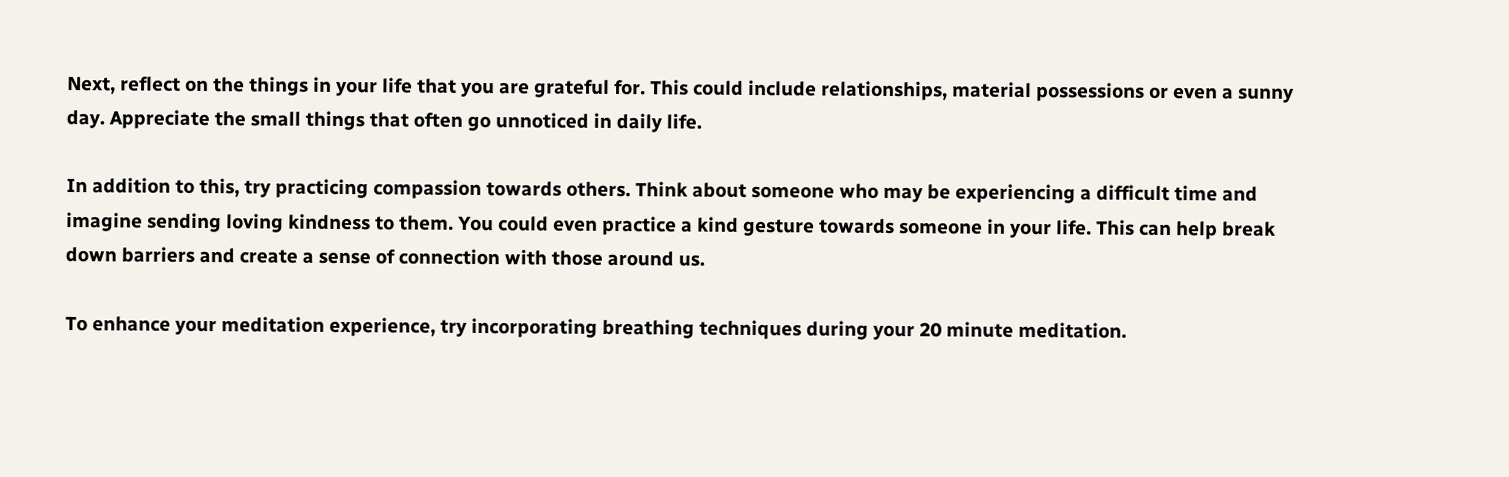Next, reflect on the things in your life that you are grateful for. This could include relationships, material possessions or even a sunny day. Appreciate the small things that often go unnoticed in daily life.

In addition to this, try practicing compassion towards others. Think about someone who may be experiencing a difficult time and imagine sending loving kindness to them. You could even practice a kind gesture towards someone in your life. This can help break down barriers and create a sense of connection with those around us.

To enhance your meditation experience, try incorporating breathing techniques during your 20 minute meditation.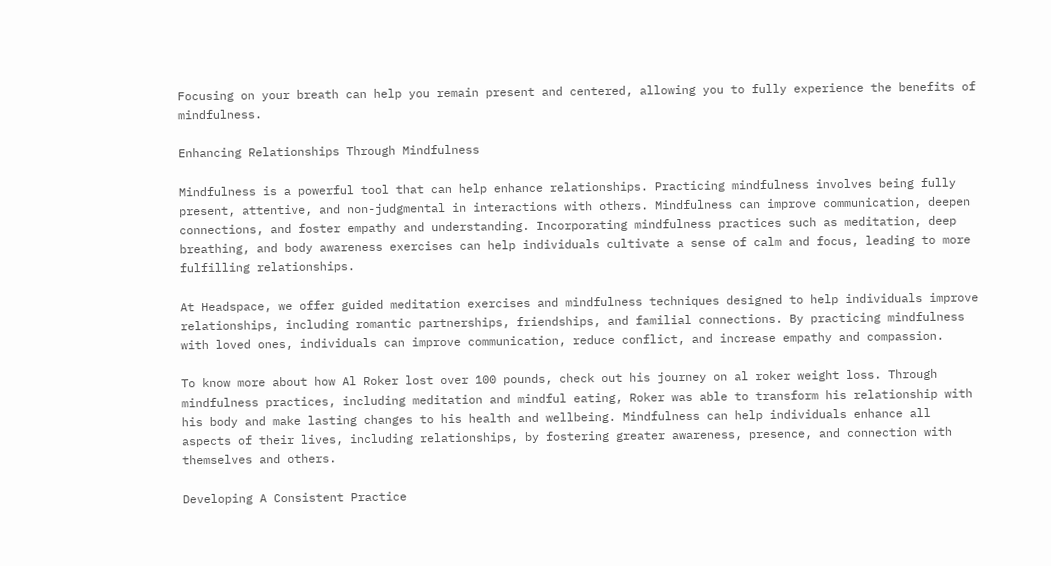Focusing on your breath can help you remain present and centered, allowing you to fully experience the benefits of mindfulness.

Enhancing Relationships Through Mindfulness

Mindfulness is a powerful tool that can help enhance relationships. Practicing mindfulness involves being fully present, attentive, and non-judgmental in interactions with others. Mindfulness can improve communication, deepen connections, and foster empathy and understanding. Incorporating mindfulness practices such as meditation, deep breathing, and body awareness exercises can help individuals cultivate a sense of calm and focus, leading to more fulfilling relationships.

At Headspace, we offer guided meditation exercises and mindfulness techniques designed to help individuals improve relationships, including romantic partnerships, friendships, and familial connections. By practicing mindfulness with loved ones, individuals can improve communication, reduce conflict, and increase empathy and compassion.

To know more about how Al Roker lost over 100 pounds, check out his journey on al roker weight loss. Through mindfulness practices, including meditation and mindful eating, Roker was able to transform his relationship with his body and make lasting changes to his health and wellbeing. Mindfulness can help individuals enhance all aspects of their lives, including relationships, by fostering greater awareness, presence, and connection with themselves and others.

Developing A Consistent Practice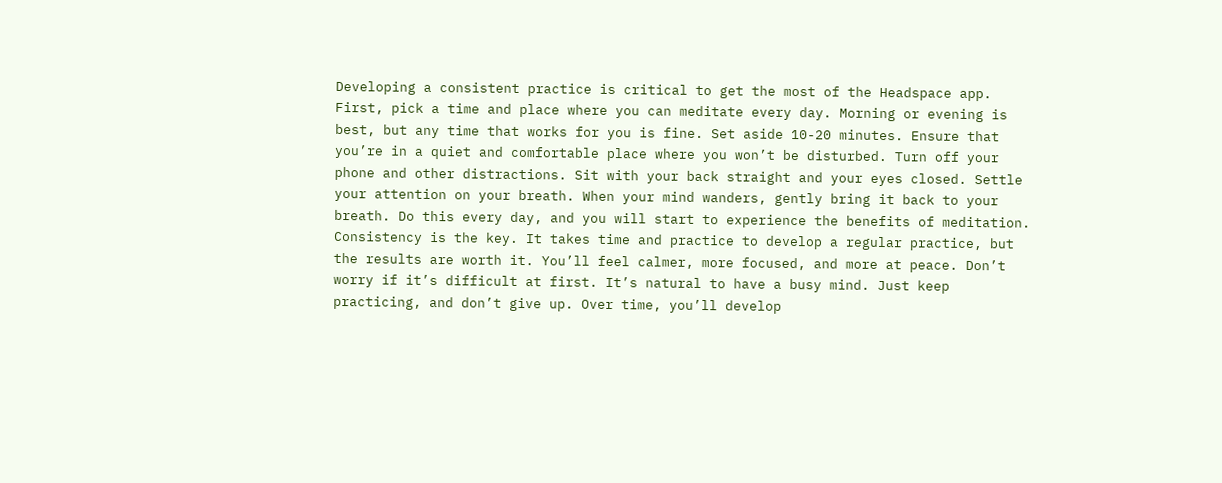Developing a consistent practice is critical to get the most of the Headspace app. First, pick a time and place where you can meditate every day. Morning or evening is best, but any time that works for you is fine. Set aside 10-20 minutes. Ensure that you’re in a quiet and comfortable place where you won’t be disturbed. Turn off your phone and other distractions. Sit with your back straight and your eyes closed. Settle your attention on your breath. When your mind wanders, gently bring it back to your breath. Do this every day, and you will start to experience the benefits of meditation. Consistency is the key. It takes time and practice to develop a regular practice, but the results are worth it. You’ll feel calmer, more focused, and more at peace. Don’t worry if it’s difficult at first. It’s natural to have a busy mind. Just keep practicing, and don’t give up. Over time, you’ll develop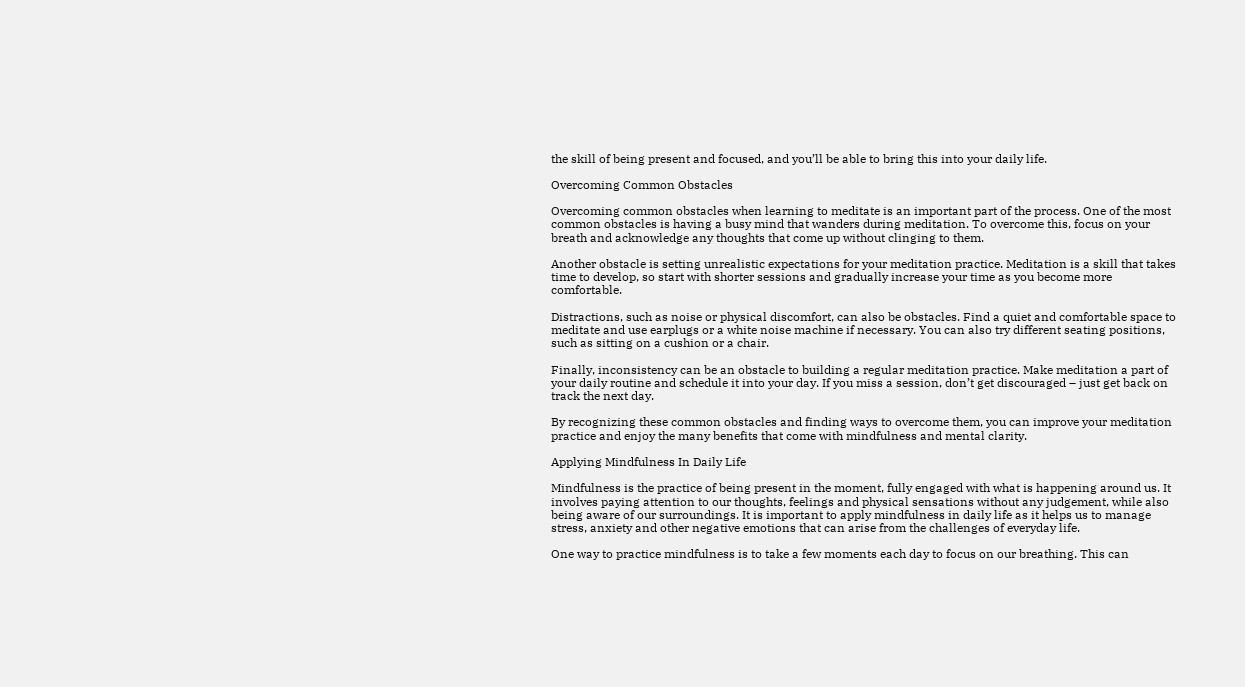the skill of being present and focused, and you’ll be able to bring this into your daily life.

Overcoming Common Obstacles

Overcoming common obstacles when learning to meditate is an important part of the process. One of the most common obstacles is having a busy mind that wanders during meditation. To overcome this, focus on your breath and acknowledge any thoughts that come up without clinging to them.

Another obstacle is setting unrealistic expectations for your meditation practice. Meditation is a skill that takes time to develop, so start with shorter sessions and gradually increase your time as you become more comfortable.

Distractions, such as noise or physical discomfort, can also be obstacles. Find a quiet and comfortable space to meditate and use earplugs or a white noise machine if necessary. You can also try different seating positions, such as sitting on a cushion or a chair.

Finally, inconsistency can be an obstacle to building a regular meditation practice. Make meditation a part of your daily routine and schedule it into your day. If you miss a session, don’t get discouraged – just get back on track the next day.

By recognizing these common obstacles and finding ways to overcome them, you can improve your meditation practice and enjoy the many benefits that come with mindfulness and mental clarity.

Applying Mindfulness In Daily Life

Mindfulness is the practice of being present in the moment, fully engaged with what is happening around us. It involves paying attention to our thoughts, feelings and physical sensations without any judgement, while also being aware of our surroundings. It is important to apply mindfulness in daily life as it helps us to manage stress, anxiety and other negative emotions that can arise from the challenges of everyday life.

One way to practice mindfulness is to take a few moments each day to focus on our breathing. This can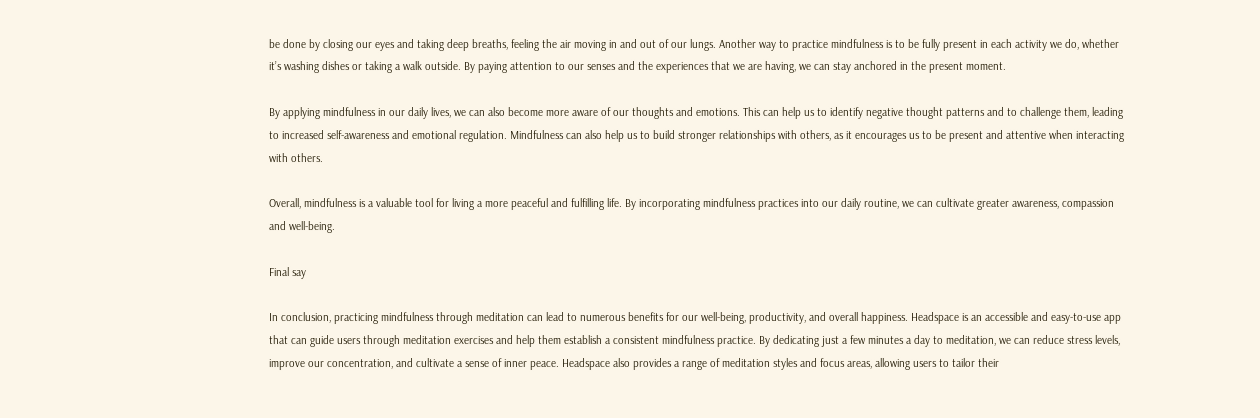be done by closing our eyes and taking deep breaths, feeling the air moving in and out of our lungs. Another way to practice mindfulness is to be fully present in each activity we do, whether it’s washing dishes or taking a walk outside. By paying attention to our senses and the experiences that we are having, we can stay anchored in the present moment.

By applying mindfulness in our daily lives, we can also become more aware of our thoughts and emotions. This can help us to identify negative thought patterns and to challenge them, leading to increased self-awareness and emotional regulation. Mindfulness can also help us to build stronger relationships with others, as it encourages us to be present and attentive when interacting with others.

Overall, mindfulness is a valuable tool for living a more peaceful and fulfilling life. By incorporating mindfulness practices into our daily routine, we can cultivate greater awareness, compassion and well-being.

Final say

In conclusion, practicing mindfulness through meditation can lead to numerous benefits for our well-being, productivity, and overall happiness. Headspace is an accessible and easy-to-use app that can guide users through meditation exercises and help them establish a consistent mindfulness practice. By dedicating just a few minutes a day to meditation, we can reduce stress levels, improve our concentration, and cultivate a sense of inner peace. Headspace also provides a range of meditation styles and focus areas, allowing users to tailor their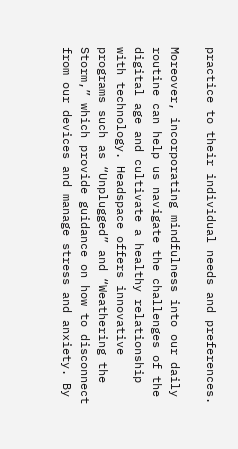practice to their individual needs and preferences.

Moreover, incorporating mindfulness into our daily routine can help us navigate the challenges of the digital age and cultivate a healthy relationship with technology. Headspace offers innovative programs such as “Unplugged” and “Weathering the Storm,” which provide guidance on how to disconnect from our devices and manage stress and anxiety. By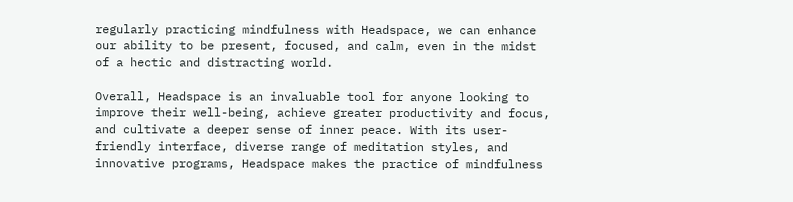regularly practicing mindfulness with Headspace, we can enhance our ability to be present, focused, and calm, even in the midst of a hectic and distracting world.

Overall, Headspace is an invaluable tool for anyone looking to improve their well-being, achieve greater productivity and focus, and cultivate a deeper sense of inner peace. With its user-friendly interface, diverse range of meditation styles, and innovative programs, Headspace makes the practice of mindfulness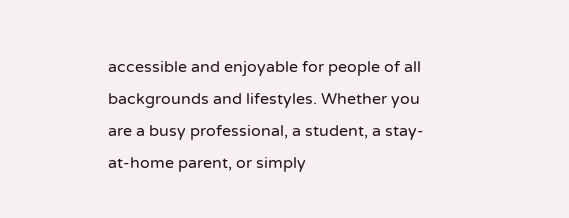accessible and enjoyable for people of all backgrounds and lifestyles. Whether you are a busy professional, a student, a stay-at-home parent, or simply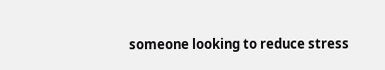someone looking to reduce stress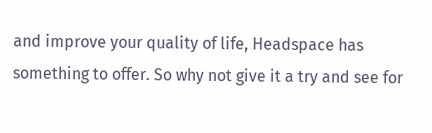and improve your quality of life, Headspace has something to offer. So why not give it a try and see for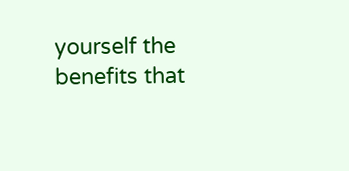yourself the benefits that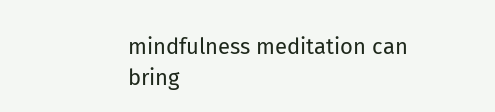mindfulness meditation can bring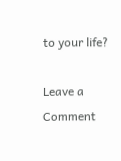to your life?

Leave a Comment